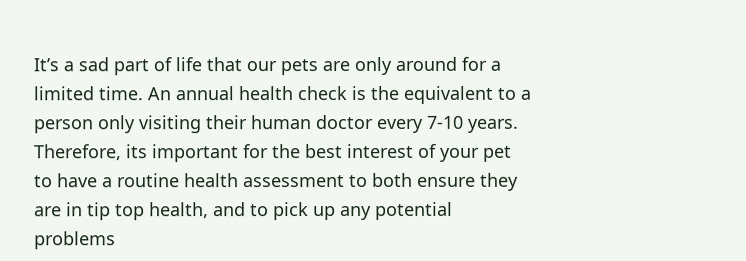It’s a sad part of life that our pets are only around for a limited time. An annual health check is the equivalent to a person only visiting their human doctor every 7-10 years. Therefore, its important for the best interest of your pet to have a routine health assessment to both ensure they are in tip top health, and to pick up any potential problems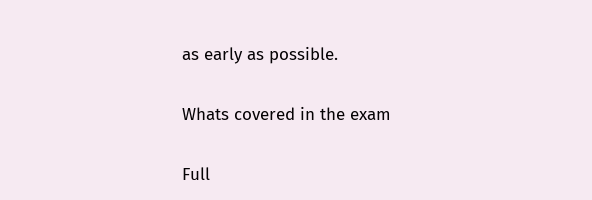as early as possible.

Whats covered in the exam

Full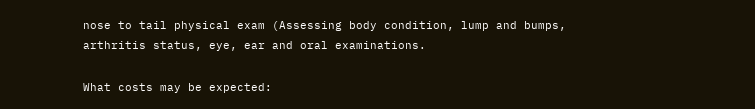nose to tail physical exam (Assessing body condition, lump and bumps, arthritis status, eye, ear and oral examinations.

What costs may be expected: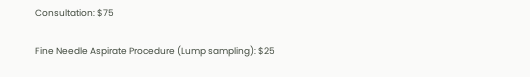Consultation: $75

Fine Needle Aspirate Procedure (Lump sampling): $25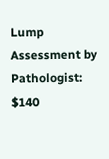Lump Assessment by Pathologist: $140